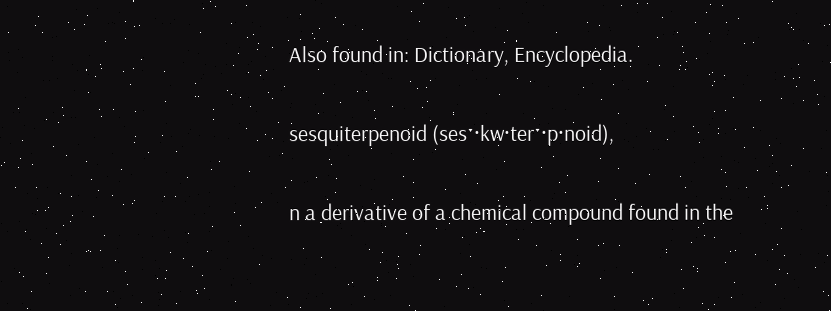Also found in: Dictionary, Encyclopedia.

sesquiterpenoid (sesˑ·kw·terˑ·p·noid),

n a derivative of a chemical compound found in the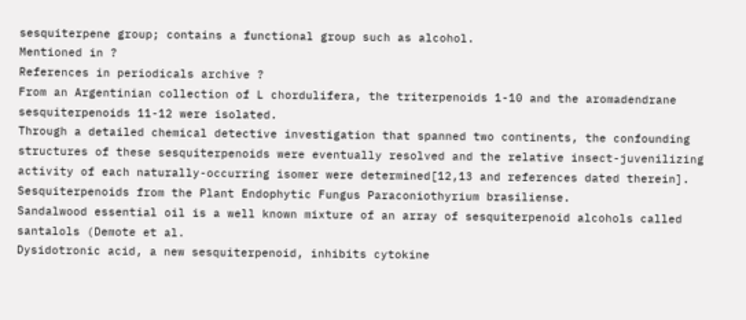sesquiterpene group; contains a functional group such as alcohol.
Mentioned in ?
References in periodicals archive ?
From an Argentinian collection of L chordulifera, the triterpenoids 1-10 and the aromadendrane sesquiterpenoids 11-12 were isolated.
Through a detailed chemical detective investigation that spanned two continents, the confounding structures of these sesquiterpenoids were eventually resolved and the relative insect-juvenilizing activity of each naturally-occurring isomer were determined[12,13 and references dated therein].
Sesquiterpenoids from the Plant Endophytic Fungus Paraconiothyrium brasiliense.
Sandalwood essential oil is a well known mixture of an array of sesquiterpenoid alcohols called santalols (Demote et al.
Dysidotronic acid, a new sesquiterpenoid, inhibits cytokine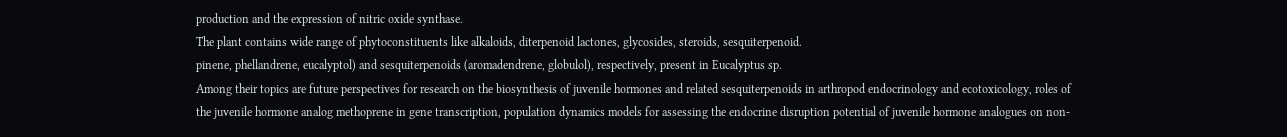production and the expression of nitric oxide synthase.
The plant contains wide range of phytoconstituents like alkaloids, diterpenoid lactones, glycosides, steroids, sesquiterpenoid.
pinene, phellandrene, eucalyptol) and sesquiterpenoids (aromadendrene, globulol), respectively, present in Eucalyptus sp.
Among their topics are future perspectives for research on the biosynthesis of juvenile hormones and related sesquiterpenoids in arthropod endocrinology and ecotoxicology, roles of the juvenile hormone analog methoprene in gene transcription, population dynamics models for assessing the endocrine disruption potential of juvenile hormone analogues on non-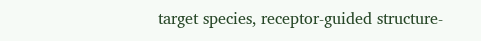target species, receptor-guided structure-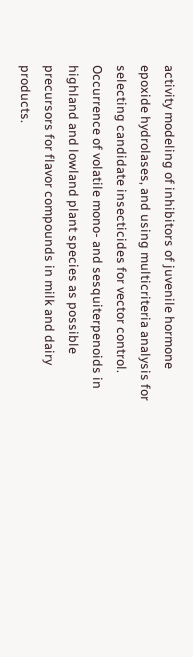activity modeling of inhibitors of juvenile hormone epoxide hydrolases, and using multicriteria analysis for selecting candidate insecticides for vector control.
Occurrence of volatile mono- and sesquiterpenoids in highland and lowland plant species as possible precursors for flavor compounds in milk and dairy products.